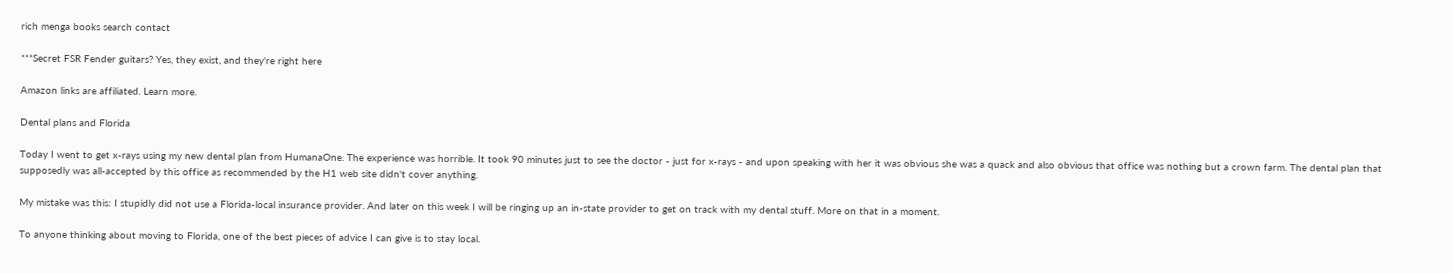rich menga books search contact

***Secret FSR Fender guitars? Yes, they exist, and they're right here

Amazon links are affiliated. Learn more.

Dental plans and Florida

Today I went to get x-rays using my new dental plan from HumanaOne. The experience was horrible. It took 90 minutes just to see the doctor - just for x-rays - and upon speaking with her it was obvious she was a quack and also obvious that office was nothing but a crown farm. The dental plan that supposedly was all-accepted by this office as recommended by the H1 web site didn't cover anything.

My mistake was this: I stupidly did not use a Florida-local insurance provider. And later on this week I will be ringing up an in-state provider to get on track with my dental stuff. More on that in a moment.

To anyone thinking about moving to Florida, one of the best pieces of advice I can give is to stay local.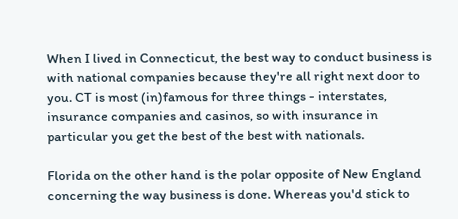When I lived in Connecticut, the best way to conduct business is with national companies because they're all right next door to you. CT is most (in)famous for three things - interstates, insurance companies and casinos, so with insurance in particular you get the best of the best with nationals.

Florida on the other hand is the polar opposite of New England concerning the way business is done. Whereas you'd stick to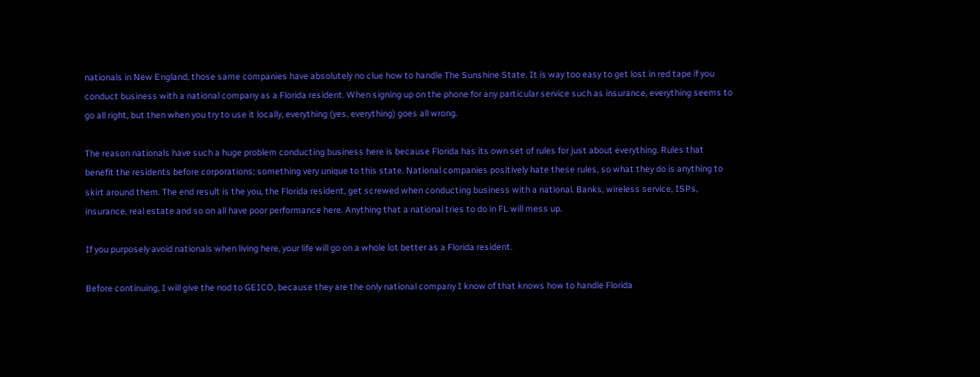nationals in New England, those same companies have absolutely no clue how to handle The Sunshine State. It is way too easy to get lost in red tape if you conduct business with a national company as a Florida resident. When signing up on the phone for any particular service such as insurance, everything seems to go all right, but then when you try to use it locally, everything (yes, everything) goes all wrong.

The reason nationals have such a huge problem conducting business here is because Florida has its own set of rules for just about everything. Rules that benefit the residents before corporations; something very unique to this state. National companies positively hate these rules, so what they do is anything to skirt around them. The end result is the you, the Florida resident, get screwed when conducting business with a national. Banks, wireless service, ISPs, insurance, real estate and so on all have poor performance here. Anything that a national tries to do in FL will mess up.

If you purposely avoid nationals when living here, your life will go on a whole lot better as a Florida resident.

Before continuing, I will give the nod to GEICO, because they are the only national company I know of that knows how to handle Florida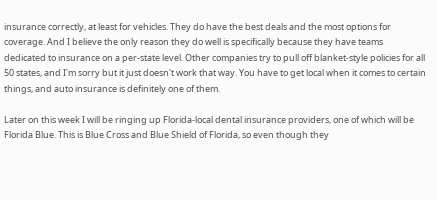insurance correctly, at least for vehicles. They do have the best deals and the most options for coverage. And I believe the only reason they do well is specifically because they have teams dedicated to insurance on a per-state level. Other companies try to pull off blanket-style policies for all 50 states, and I'm sorry but it just doesn't work that way. You have to get local when it comes to certain things, and auto insurance is definitely one of them.

Later on this week I will be ringing up Florida-local dental insurance providers, one of which will be Florida Blue. This is Blue Cross and Blue Shield of Florida, so even though they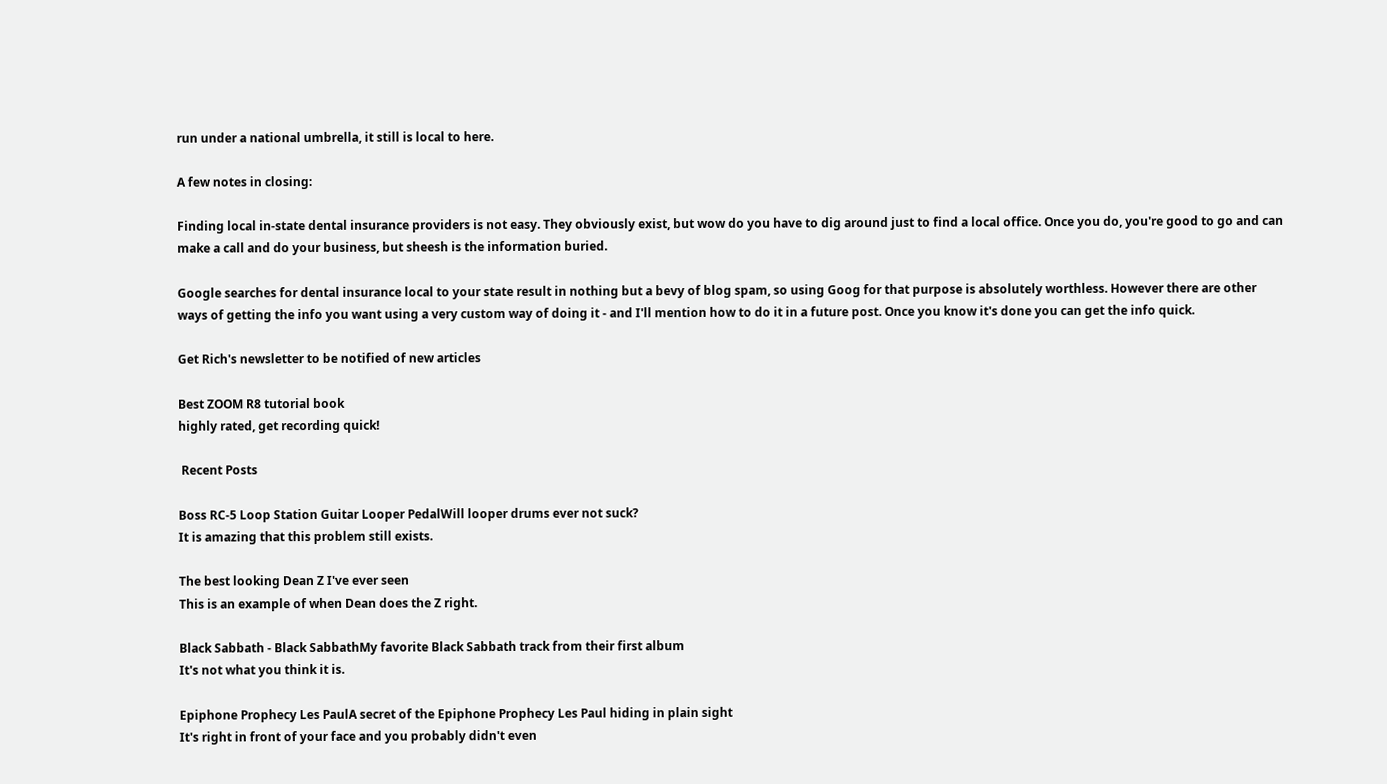run under a national umbrella, it still is local to here.

A few notes in closing:

Finding local in-state dental insurance providers is not easy. They obviously exist, but wow do you have to dig around just to find a local office. Once you do, you're good to go and can make a call and do your business, but sheesh is the information buried.

Google searches for dental insurance local to your state result in nothing but a bevy of blog spam, so using Goog for that purpose is absolutely worthless. However there are other ways of getting the info you want using a very custom way of doing it - and I'll mention how to do it in a future post. Once you know it's done you can get the info quick.

Get Rich's newsletter to be notified of new articles

Best ZOOM R8 tutorial book
highly rated, get recording quick!

 Recent Posts

Boss RC-5 Loop Station Guitar Looper PedalWill looper drums ever not suck?
It is amazing that this problem still exists.

The best looking Dean Z I've ever seen
This is an example of when Dean does the Z right.

Black Sabbath - Black SabbathMy favorite Black Sabbath track from their first album
It's not what you think it is.

Epiphone Prophecy Les PaulA secret of the Epiphone Prophecy Les Paul hiding in plain sight
It's right in front of your face and you probably didn't even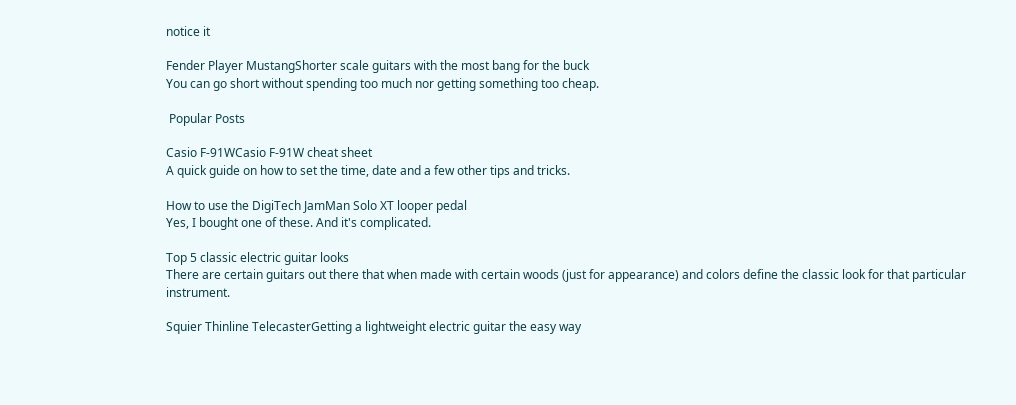notice it

Fender Player MustangShorter scale guitars with the most bang for the buck
You can go short without spending too much nor getting something too cheap.

 Popular Posts

Casio F-91WCasio F-91W cheat sheet
A quick guide on how to set the time, date and a few other tips and tricks.

How to use the DigiTech JamMan Solo XT looper pedal
Yes, I bought one of these. And it's complicated.

Top 5 classic electric guitar looks
There are certain guitars out there that when made with certain woods (just for appearance) and colors define the classic look for that particular instrument.

Squier Thinline TelecasterGetting a lightweight electric guitar the easy way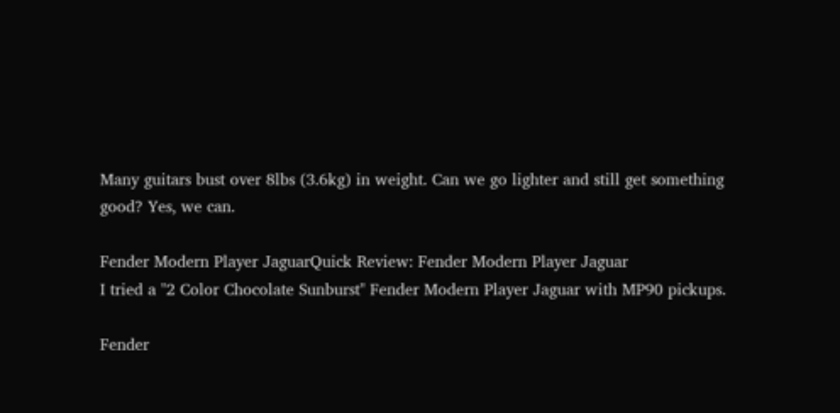Many guitars bust over 8lbs (3.6kg) in weight. Can we go lighter and still get something good? Yes, we can.

Fender Modern Player JaguarQuick Review: Fender Modern Player Jaguar
I tried a "2 Color Chocolate Sunburst" Fender Modern Player Jaguar with MP90 pickups.

Fender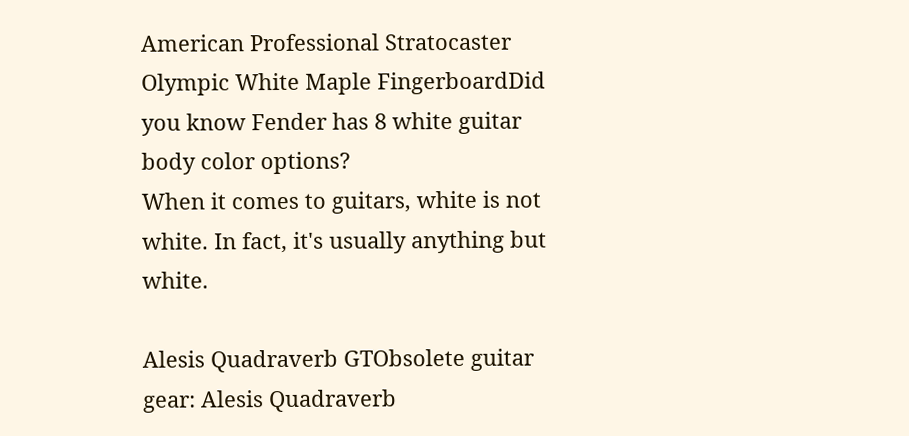American Professional Stratocaster Olympic White Maple FingerboardDid you know Fender has 8 white guitar body color options?
When it comes to guitars, white is not white. In fact, it's usually anything but white.

Alesis Quadraverb GTObsolete guitar gear: Alesis Quadraverb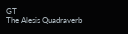GT
The Alesis Quadraverb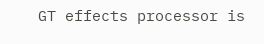GT effects processor is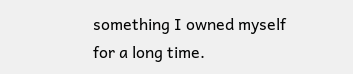something I owned myself for a long time.